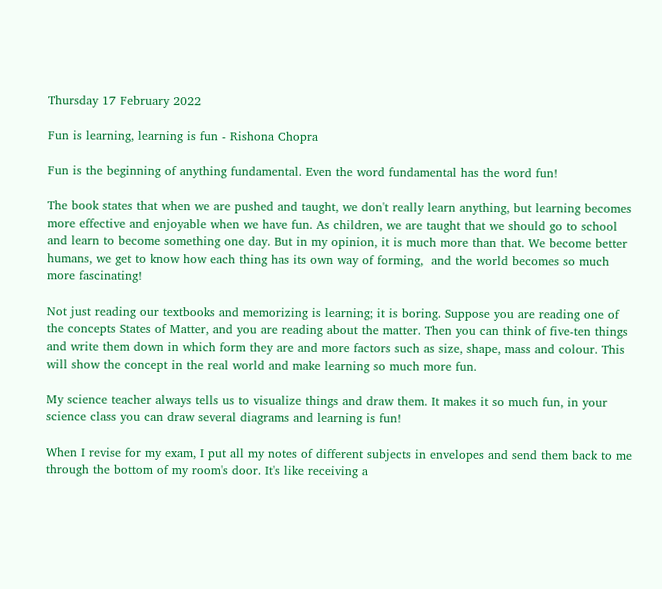Thursday 17 February 2022

Fun is learning, learning is fun - Rishona Chopra

Fun is the beginning of anything fundamental. Even the word fundamental has the word fun!

The book states that when we are pushed and taught, we don't really learn anything, but learning becomes more effective and enjoyable when we have fun. As children, we are taught that we should go to school and learn to become something one day. But in my opinion, it is much more than that. We become better humans, we get to know how each thing has its own way of forming,  and the world becomes so much more fascinating!

Not just reading our textbooks and memorizing is learning; it is boring. Suppose you are reading one of the concepts States of Matter, and you are reading about the matter. Then you can think of five-ten things and write them down in which form they are and more factors such as size, shape, mass and colour. This will show the concept in the real world and make learning so much more fun.

My science teacher always tells us to visualize things and draw them. It makes it so much fun, in your science class you can draw several diagrams and learning is fun!

When I revise for my exam, I put all my notes of different subjects in envelopes and send them back to me through the bottom of my room's door. It's like receiving a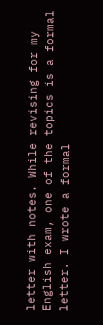letter with notes. While revising for my English exam, one of the topics is a formal letter. I wrote a formal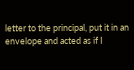letter to the principal, put it in an envelope and acted as if I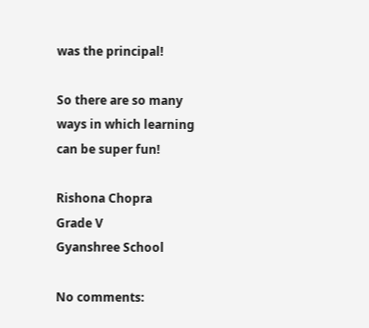was the principal!

So there are so many ways in which learning can be super fun!

Rishona Chopra
Grade V
Gyanshree School

No comments: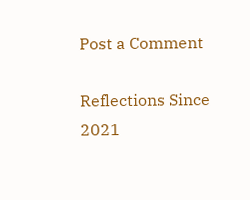Post a Comment

Reflections Since 2021